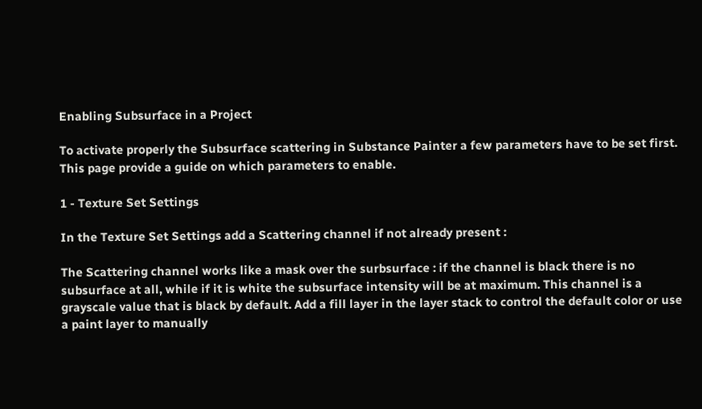Enabling Subsurface in a Project

To activate properly the Subsurface scattering in Substance Painter a few parameters have to be set first.
This page provide a guide on which parameters to enable.

1 - Texture Set Settings

In the Texture Set Settings add a Scattering channel if not already present :

The Scattering channel works like a mask over the surbsurface : if the channel is black there is no subsurface at all, while if it is white the subsurface intensity will be at maximum. This channel is a grayscale value that is black by default. Add a fill layer in the layer stack to control the default color or use a paint layer to manually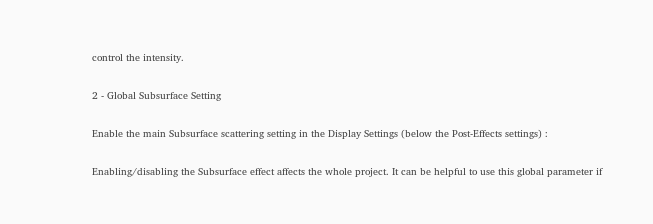control the intensity.

2 - Global Subsurface Setting

Enable the main Subsurface scattering setting in the Display Settings (below the Post-Effects settings) :

Enabling/disabling the Subsurface effect affects the whole project. It can be helpful to use this global parameter if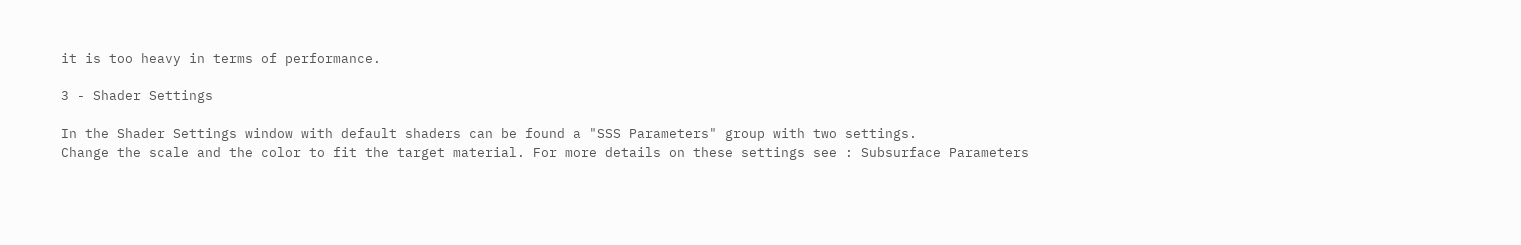it is too heavy in terms of performance.

3 - Shader Settings

In the Shader Settings window with default shaders can be found a "SSS Parameters" group with two settings.
Change the scale and the color to fit the target material. For more details on these settings see : Subsurface Parameters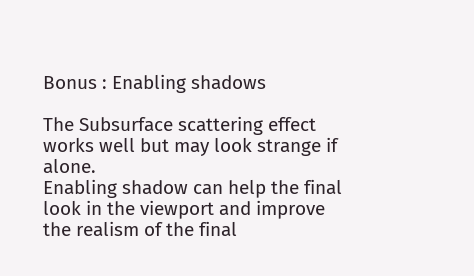Bonus : Enabling shadows

The Subsurface scattering effect works well but may look strange if alone.
Enabling shadow can help the final look in the viewport and improve the realism of the final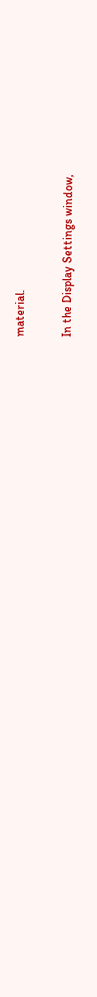material.

In the Display Settings window,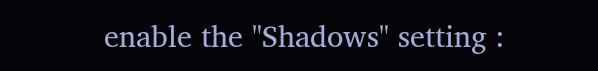enable the "Shadows" setting :